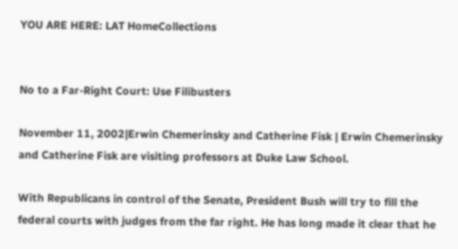YOU ARE HERE: LAT HomeCollections


No to a Far-Right Court: Use Filibusters

November 11, 2002|Erwin Chemerinsky and Catherine Fisk | Erwin Chemerinsky and Catherine Fisk are visiting professors at Duke Law School.

With Republicans in control of the Senate, President Bush will try to fill the federal courts with judges from the far right. He has long made it clear that he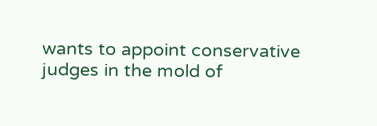wants to appoint conservative judges in the mold of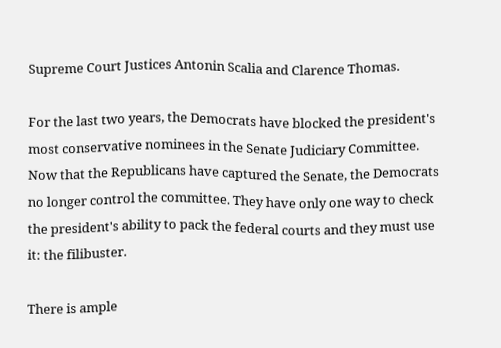Supreme Court Justices Antonin Scalia and Clarence Thomas.

For the last two years, the Democrats have blocked the president's most conservative nominees in the Senate Judiciary Committee. Now that the Republicans have captured the Senate, the Democrats no longer control the committee. They have only one way to check the president's ability to pack the federal courts and they must use it: the filibuster.

There is ample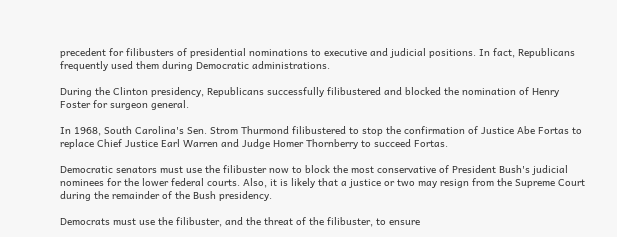precedent for filibusters of presidential nominations to executive and judicial positions. In fact, Republicans frequently used them during Democratic administrations.

During the Clinton presidency, Republicans successfully filibustered and blocked the nomination of Henry Foster for surgeon general.

In 1968, South Carolina's Sen. Strom Thurmond filibustered to stop the confirmation of Justice Abe Fortas to replace Chief Justice Earl Warren and Judge Homer Thornberry to succeed Fortas.

Democratic senators must use the filibuster now to block the most conservative of President Bush's judicial nominees for the lower federal courts. Also, it is likely that a justice or two may resign from the Supreme Court during the remainder of the Bush presidency.

Democrats must use the filibuster, and the threat of the filibuster, to ensure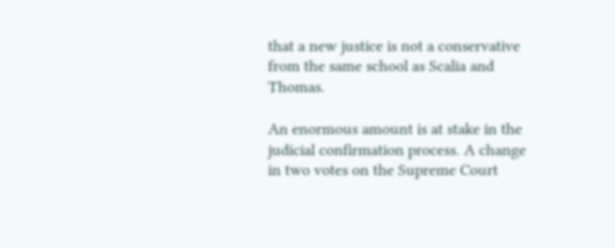that a new justice is not a conservative from the same school as Scalia and Thomas.

An enormous amount is at stake in the judicial confirmation process. A change in two votes on the Supreme Court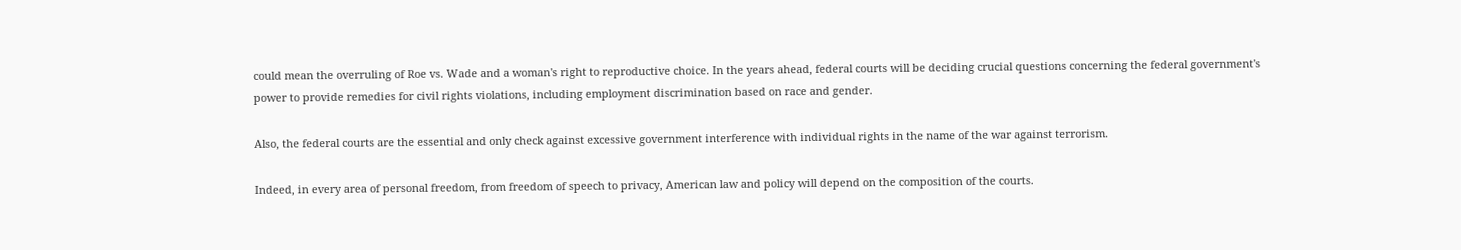could mean the overruling of Roe vs. Wade and a woman's right to reproductive choice. In the years ahead, federal courts will be deciding crucial questions concerning the federal government's power to provide remedies for civil rights violations, including employment discrimination based on race and gender.

Also, the federal courts are the essential and only check against excessive government interference with individual rights in the name of the war against terrorism.

Indeed, in every area of personal freedom, from freedom of speech to privacy, American law and policy will depend on the composition of the courts.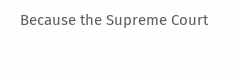Because the Supreme Court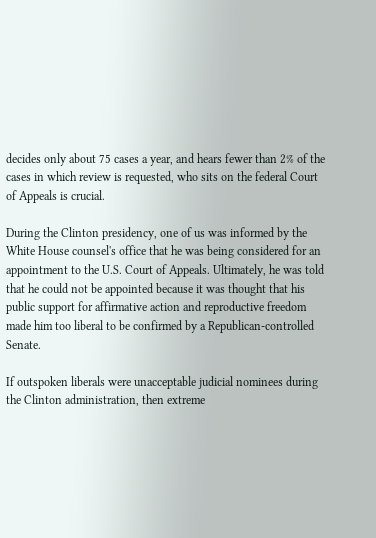decides only about 75 cases a year, and hears fewer than 2% of the cases in which review is requested, who sits on the federal Court of Appeals is crucial.

During the Clinton presidency, one of us was informed by the White House counsel's office that he was being considered for an appointment to the U.S. Court of Appeals. Ultimately, he was told that he could not be appointed because it was thought that his public support for affirmative action and reproductive freedom made him too liberal to be confirmed by a Republican-controlled Senate.

If outspoken liberals were unacceptable judicial nominees during the Clinton administration, then extreme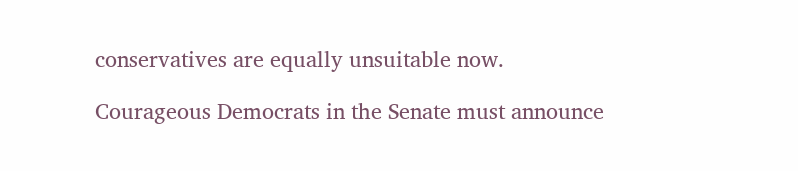conservatives are equally unsuitable now.

Courageous Democrats in the Senate must announce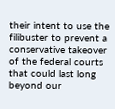their intent to use the filibuster to prevent a conservative takeover of the federal courts that could last long beyond our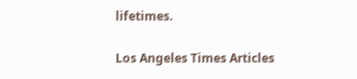lifetimes.

Los Angeles Times Articles